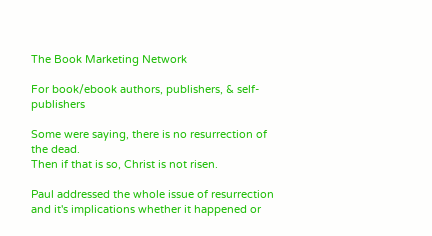The Book Marketing Network

For book/ebook authors, publishers, & self-publishers

Some were saying, there is no resurrection of the dead.
Then if that is so, Christ is not risen.

Paul addressed the whole issue of resurrection and it's implications whether it happened or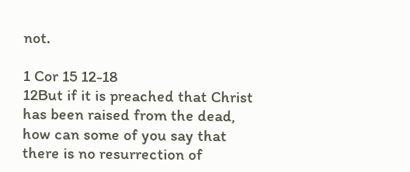not.

1 Cor 15 12-18
12But if it is preached that Christ has been raised from the dead, how can some of you say that there is no resurrection of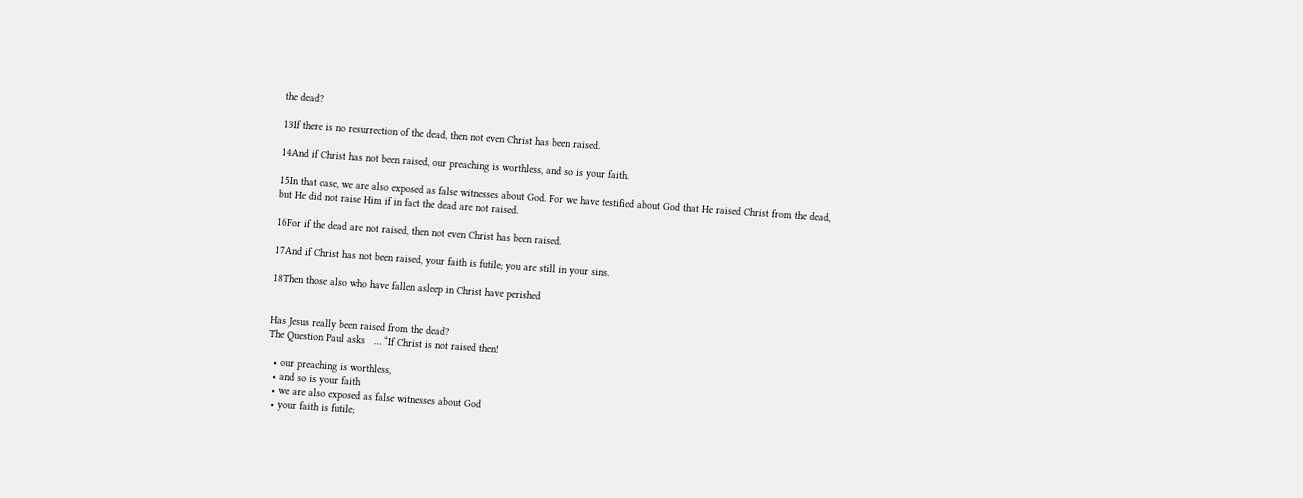the dead?

13If there is no resurrection of the dead, then not even Christ has been raised.

14And if Christ has not been raised, our preaching is worthless, and so is your faith.

15In that case, we are also exposed as false witnesses about God. For we have testified about God that He raised Christ from the dead, but He did not raise Him if in fact the dead are not raised.

16For if the dead are not raised, then not even Christ has been raised.

17And if Christ has not been raised, your faith is futile; you are still in your sins.

18Then those also who have fallen asleep in Christ have perished


Has Jesus really been raised from the dead?
The Question Paul asks   … “If Christ is not raised then!

  • our preaching is worthless,
  • and so is your faith
  • we are also exposed as false witnesses about God
  • your faith is futile;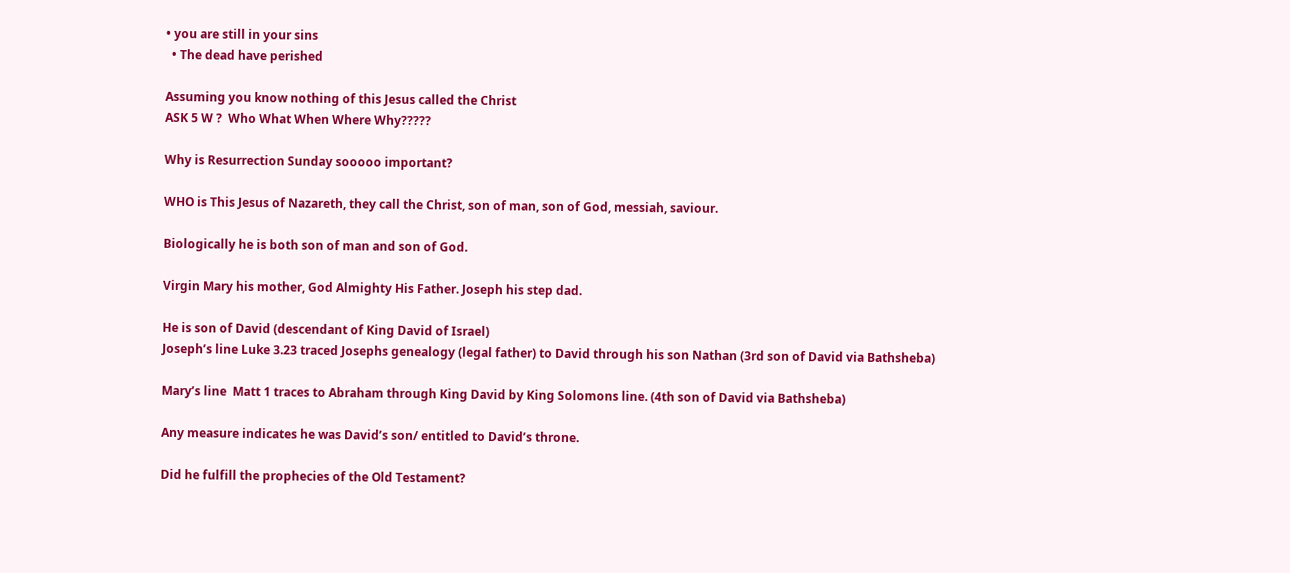• you are still in your sins
  • The dead have perished

Assuming you know nothing of this Jesus called the Christ
ASK 5 W ?  Who What When Where Why?????

Why is Resurrection Sunday sooooo important?

WHO is This Jesus of Nazareth, they call the Christ, son of man, son of God, messiah, saviour.

Biologically he is both son of man and son of God.

Virgin Mary his mother, God Almighty His Father. Joseph his step dad.

He is son of David (descendant of King David of Israel)
Joseph’s line Luke 3.23 traced Josephs genealogy (legal father) to David through his son Nathan (3rd son of David via Bathsheba)

Mary’s line  Matt 1 traces to Abraham through King David by King Solomons line. (4th son of David via Bathsheba)

Any measure indicates he was David’s son/ entitled to David’s throne.

Did he fulfill the prophecies of the Old Testament?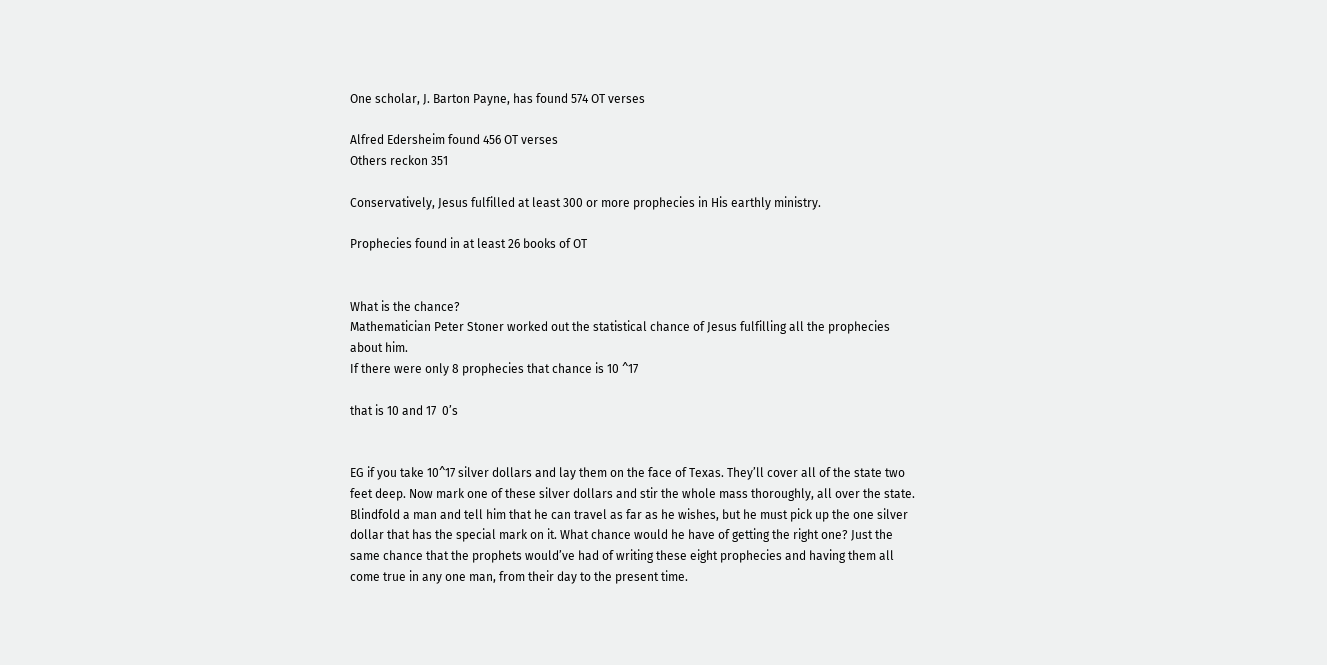One scholar, J. Barton Payne, has found 574 OT verses

Alfred Edersheim found 456 OT verses
Others reckon 351

Conservatively, Jesus fulfilled at least 300 or more prophecies in His earthly ministry.

Prophecies found in at least 26 books of OT


What is the chance?
Mathematician Peter Stoner worked out the statistical chance of Jesus fulfilling all the prophecies about him.
If there were only 8 prophecies that chance is 10 ^17

that is 10 and 17  0’s


EG if you take 10^17 silver dollars and lay them on the face of Texas. They’ll cover all of the state two feet deep. Now mark one of these silver dollars and stir the whole mass thoroughly, all over the state. Blindfold a man and tell him that he can travel as far as he wishes, but he must pick up the one silver dollar that has the special mark on it. What chance would he have of getting the right one? Just the same chance that the prophets would’ve had of writing these eight prophecies and having them all come true in any one man, from their day to the present time.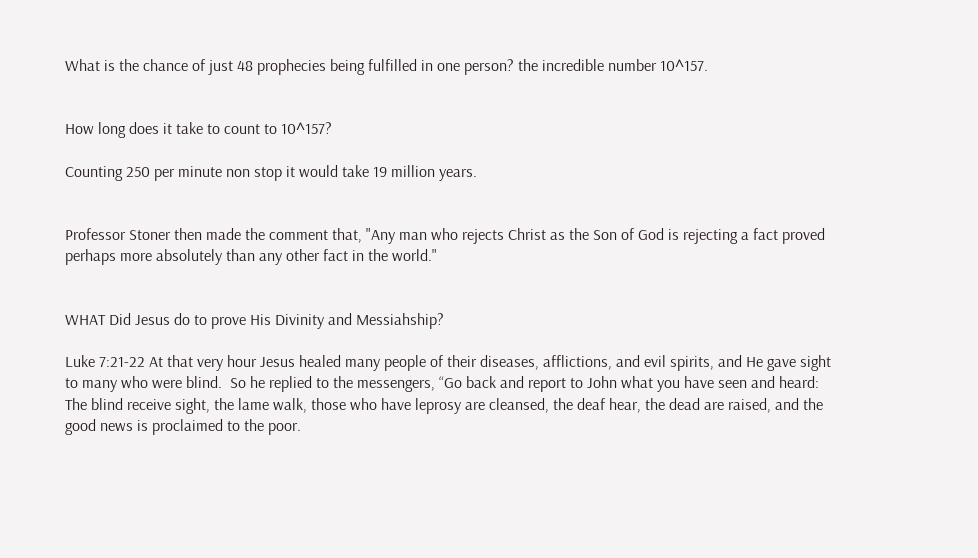What is the chance of just 48 prophecies being fulfilled in one person? the incredible number 10^157.


How long does it take to count to 10^157?

Counting 250 per minute non stop it would take 19 million years.


Professor Stoner then made the comment that, "Any man who rejects Christ as the Son of God is rejecting a fact proved perhaps more absolutely than any other fact in the world."


WHAT Did Jesus do to prove His Divinity and Messiahship?

Luke 7:21-22 At that very hour Jesus healed many people of their diseases, afflictions, and evil spirits, and He gave sight to many who were blind.  So he replied to the messengers, “Go back and report to John what you have seen and heard: The blind receive sight, the lame walk, those who have leprosy are cleansed, the deaf hear, the dead are raised, and the good news is proclaimed to the poor.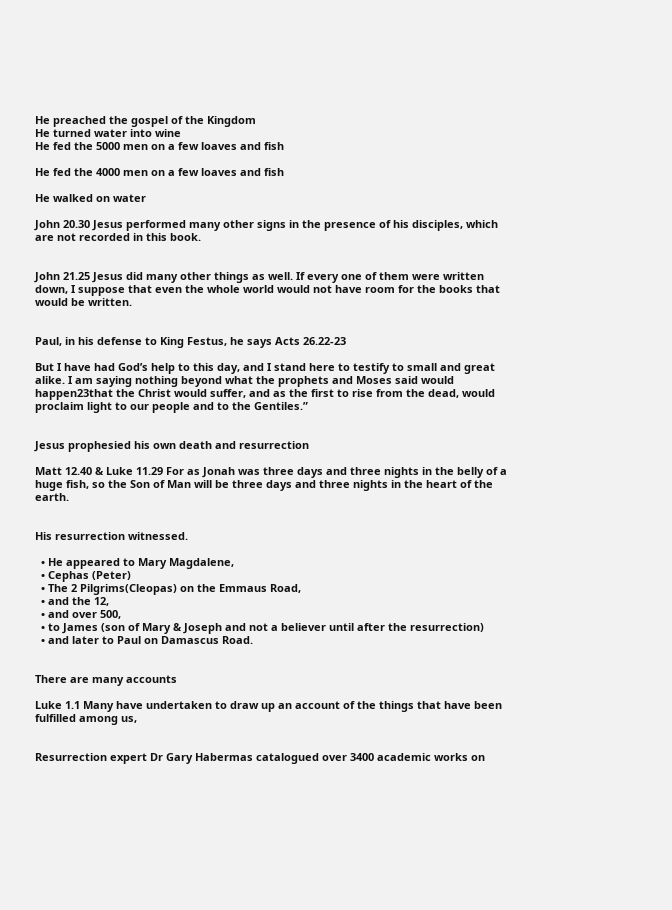He preached the gospel of the Kingdom
He turned water into wine
He fed the 5000 men on a few loaves and fish

He fed the 4000 men on a few loaves and fish

He walked on water

John 20.30 Jesus performed many other signs in the presence of his disciples, which are not recorded in this book.


John 21.25 Jesus did many other things as well. If every one of them were written down, I suppose that even the whole world would not have room for the books that would be written.


Paul, in his defense to King Festus, he says Acts 26.22-23

But I have had God’s help to this day, and I stand here to testify to small and great alike. I am saying nothing beyond what the prophets and Moses said would happen23that the Christ would suffer, and as the first to rise from the dead, would proclaim light to our people and to the Gentiles.”


Jesus prophesied his own death and resurrection

Matt 12.40 & Luke 11.29 For as Jonah was three days and three nights in the belly of a huge fish, so the Son of Man will be three days and three nights in the heart of the earth.


His resurrection witnessed.

  • He appeared to Mary Magdalene,
  • Cephas (Peter)
  • The 2 Pilgrims(Cleopas) on the Emmaus Road,
  • and the 12,
  • and over 500,
  • to James (son of Mary & Joseph and not a believer until after the resurrection)
  • and later to Paul on Damascus Road.


There are many accounts

Luke 1.1 Many have undertaken to draw up an account of the things that have been fulfilled among us,


Resurrection expert Dr Gary Habermas catalogued over 3400 academic works on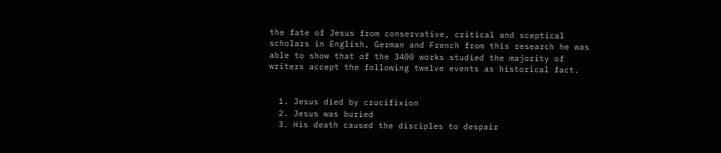the fate of Jesus from conservative, critical and sceptical scholars in English, German and French from this research he was able to show that of the 3400 works studied the majority of writers accept the following twelve events as historical fact.


  1. Jesus died by crucifixion
  2. Jesus was buried
  3. His death caused the disciples to despair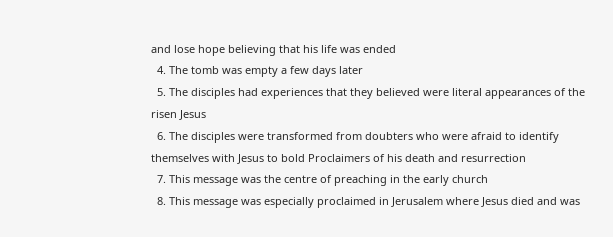and lose hope believing that his life was ended
  4. The tomb was empty a few days later
  5. The disciples had experiences that they believed were literal appearances of the risen Jesus
  6. The disciples were transformed from doubters who were afraid to identify themselves with Jesus to bold Proclaimers of his death and resurrection
  7. This message was the centre of preaching in the early church
  8. This message was especially proclaimed in Jerusalem where Jesus died and was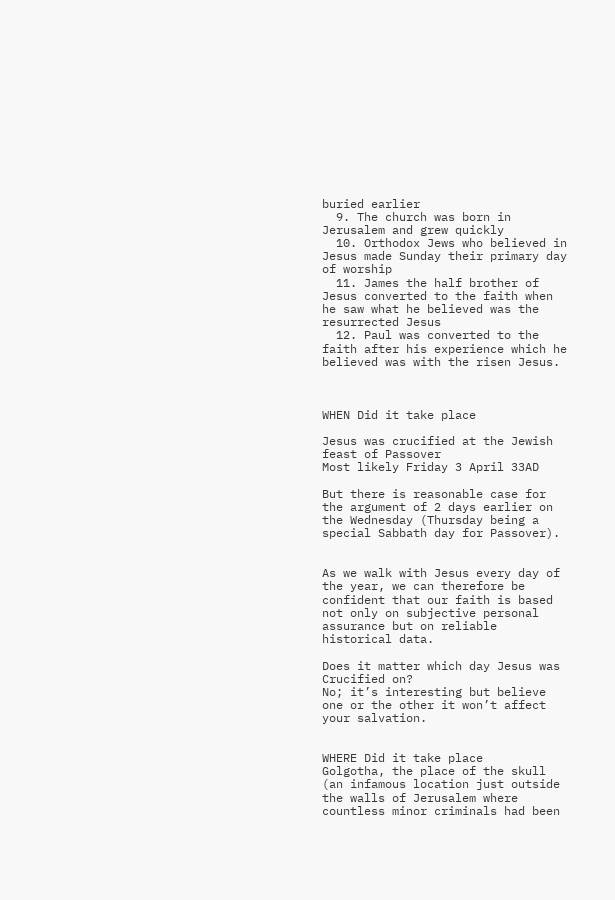buried earlier
  9. The church was born in Jerusalem and grew quickly
  10. Orthodox Jews who believed in Jesus made Sunday their primary day of worship
  11. James the half brother of Jesus converted to the faith when he saw what he believed was the resurrected Jesus
  12. Paul was converted to the faith after his experience which he believed was with the risen Jesus.



WHEN Did it take place

Jesus was crucified at the Jewish feast of Passover
Most likely Friday 3 April 33AD

But there is reasonable case for the argument of 2 days earlier on the Wednesday (Thursday being a special Sabbath day for Passover).


As we walk with Jesus every day of the year, we can therefore be confident that our faith is based not only on subjective personal assurance but on reliable historical data.

Does it matter which day Jesus was Crucified on?
No; it’s interesting but believe one or the other it won’t affect your salvation.


WHERE Did it take place
Golgotha, the place of the skull (an infamous location just outside the walls of Jerusalem where countless minor criminals had been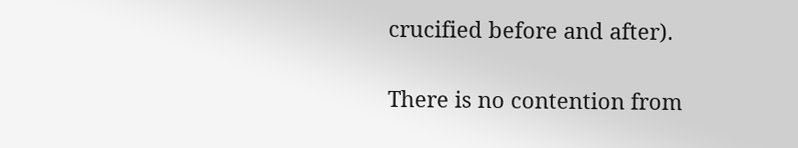crucified before and after).

There is no contention from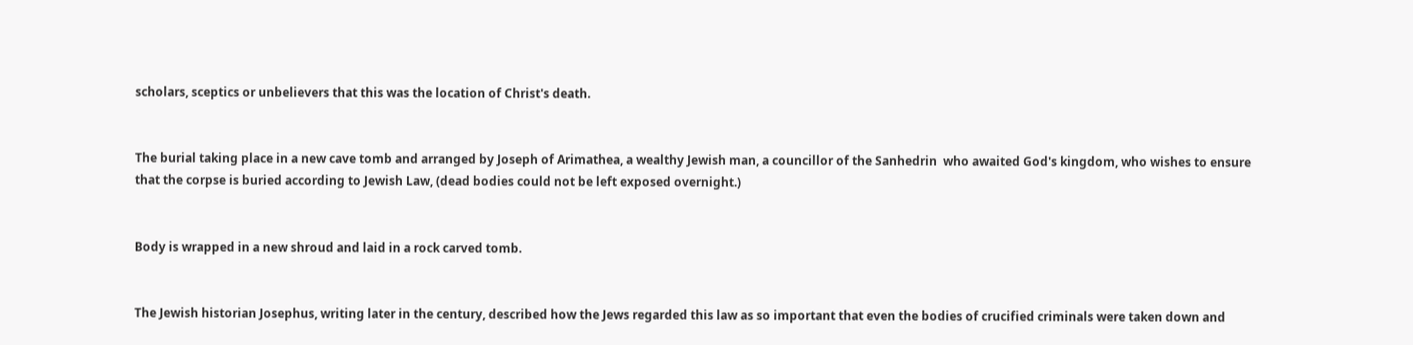scholars, sceptics or unbelievers that this was the location of Christ's death.


The burial taking place in a new cave tomb and arranged by Joseph of Arimathea, a wealthy Jewish man, a councillor of the Sanhedrin  who awaited God's kingdom, who wishes to ensure that the corpse is buried according to Jewish Law, (dead bodies could not be left exposed overnight.)


Body is wrapped in a new shroud and laid in a rock carved tomb.


The Jewish historian Josephus, writing later in the century, described how the Jews regarded this law as so important that even the bodies of crucified criminals were taken down and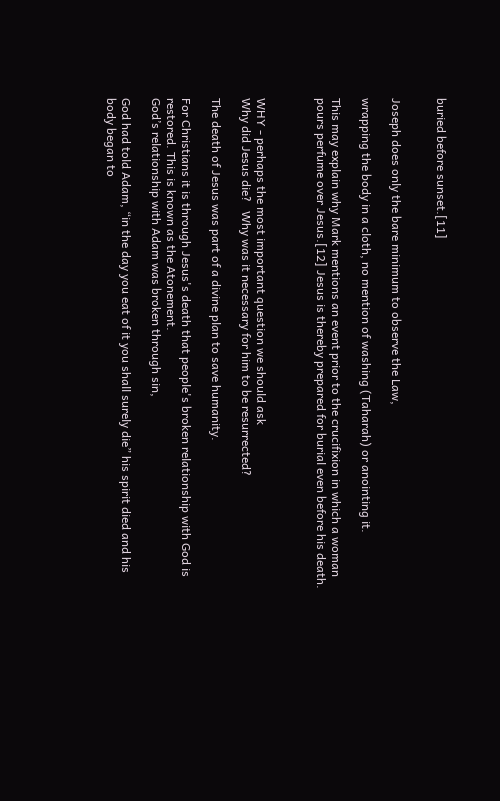buried before sunset.[11]


Joseph does only the bare minimum to observe the Law,

wrapping the body in a cloth, no mention of washing (Taharah) or anointing it.

This may explain why Mark mentions an event prior to the crucifixion in which a woman pours perfume over Jesus.[12] Jesus is thereby prepared for burial even before his death.



WHY - perhaps the most important question we should ask
Why did Jesus die?   Why was it necessary for him to be resurrected?

The death of Jesus was part of a divine plan to save humanity.

For Christians it is through Jesus's death that people's broken relationship with God is restored. This is known as the Atonement.
God’s relationship with Adam was broken through sin,

God had told Adam, “in the day you eat of it you shall surely die” his spirit died and his body began to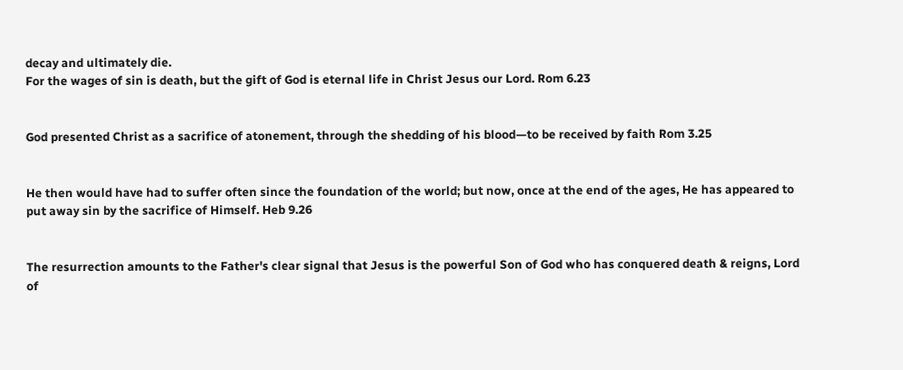decay and ultimately die.
For the wages of sin is death, but the gift of God is eternal life in Christ Jesus our Lord. Rom 6.23


God presented Christ as a sacrifice of atonement, through the shedding of his blood—to be received by faith Rom 3.25


He then would have had to suffer often since the foundation of the world; but now, once at the end of the ages, He has appeared to put away sin by the sacrifice of Himself. Heb 9.26


The resurrection amounts to the Father's clear signal that Jesus is the powerful Son of God who has conquered death & reigns, Lord of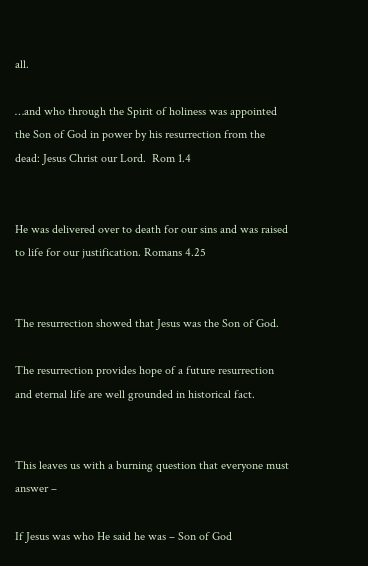all.

…and who through the Spirit of holiness was appointed the Son of God in power by his resurrection from the dead: Jesus Christ our Lord.  Rom 1.4


He was delivered over to death for our sins and was raised to life for our justification. Romans 4.25


The resurrection showed that Jesus was the Son of God.

The resurrection provides hope of a future resurrection and eternal life are well grounded in historical fact.


This leaves us with a burning question that everyone must answer –

If Jesus was who He said he was – Son of God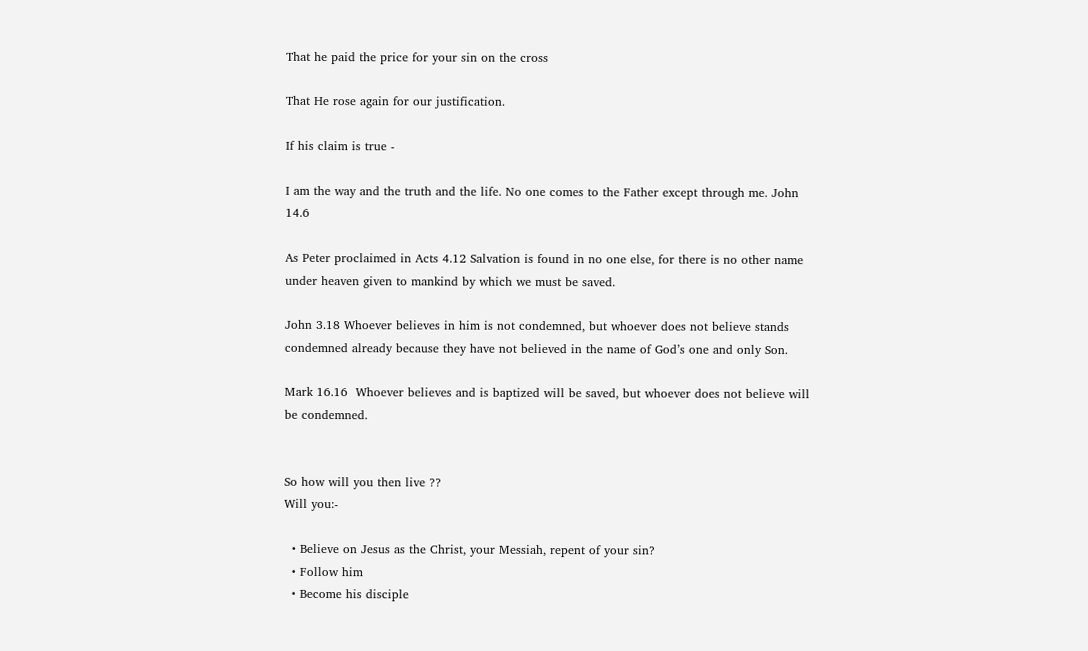That he paid the price for your sin on the cross

That He rose again for our justification.

If his claim is true -

I am the way and the truth and the life. No one comes to the Father except through me. John 14.6

As Peter proclaimed in Acts 4.12 Salvation is found in no one else, for there is no other name under heaven given to mankind by which we must be saved.

John 3.18 Whoever believes in him is not condemned, but whoever does not believe stands condemned already because they have not believed in the name of God’s one and only Son.

Mark 16.16  Whoever believes and is baptized will be saved, but whoever does not believe will be condemned.


So how will you then live ??
Will you:-

  • Believe on Jesus as the Christ, your Messiah, repent of your sin?
  • Follow him
  • Become his disciple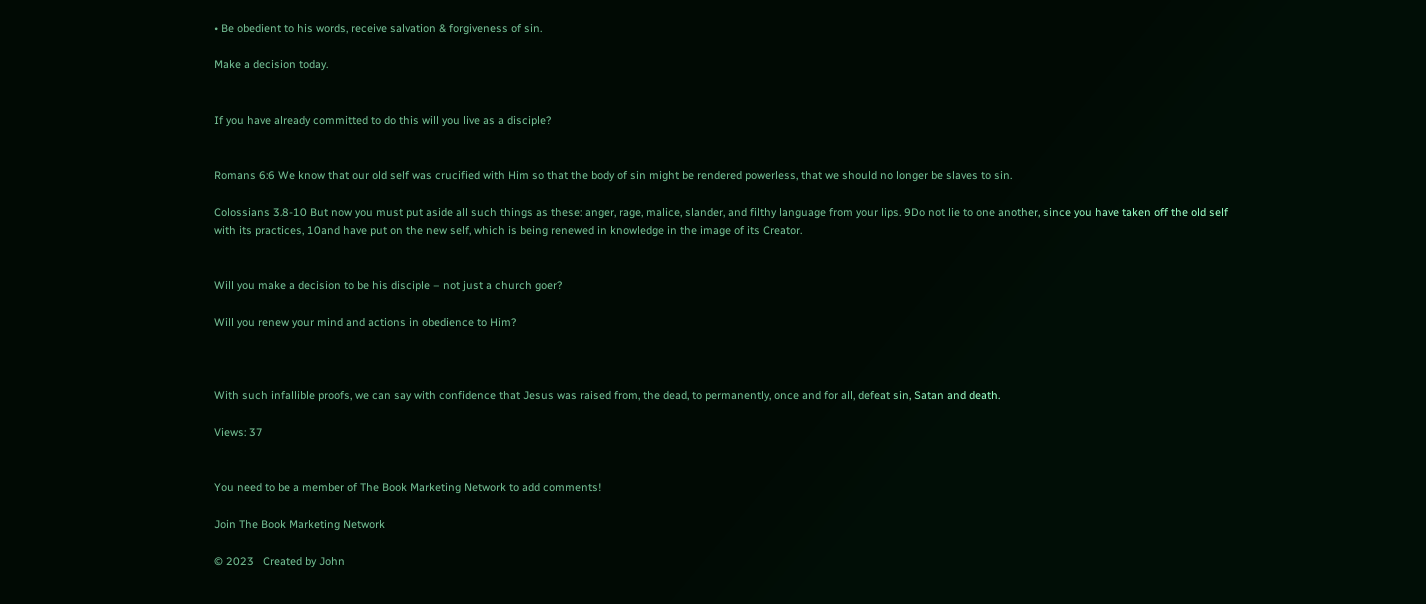• Be obedient to his words, receive salvation & forgiveness of sin.

Make a decision today.


If you have already committed to do this will you live as a disciple?


Romans 6:6 We know that our old self was crucified with Him so that the body of sin might be rendered powerless, that we should no longer be slaves to sin.

Colossians 3.8-10 But now you must put aside all such things as these: anger, rage, malice, slander, and filthy language from your lips. 9Do not lie to one another, since you have taken off the old self with its practices, 10and have put on the new self, which is being renewed in knowledge in the image of its Creator.


Will you make a decision to be his disciple – not just a church goer?

Will you renew your mind and actions in obedience to Him?



With such infallible proofs, we can say with confidence that Jesus was raised from, the dead, to permanently, once and for all, defeat sin, Satan and death.

Views: 37


You need to be a member of The Book Marketing Network to add comments!

Join The Book Marketing Network

© 2023   Created by John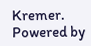Kremer.   Powered by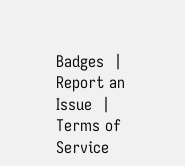Badges  |  Report an Issue  |  Terms of Service